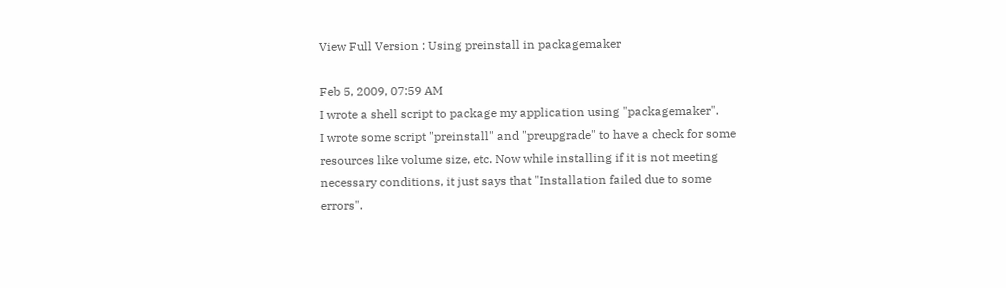View Full Version : Using preinstall in packagemaker

Feb 5, 2009, 07:59 AM
I wrote a shell script to package my application using "packagemaker".
I wrote some script "preinstall" and "preupgrade" to have a check for some resources like volume size, etc. Now while installing if it is not meeting necessary conditions, it just says that "Installation failed due to some errors".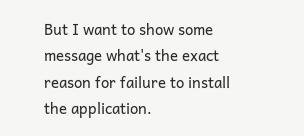But I want to show some message what's the exact reason for failure to install the application.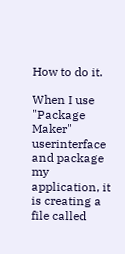How to do it.

When I use "Package Maker" userinterface and package my application, it is creating a file called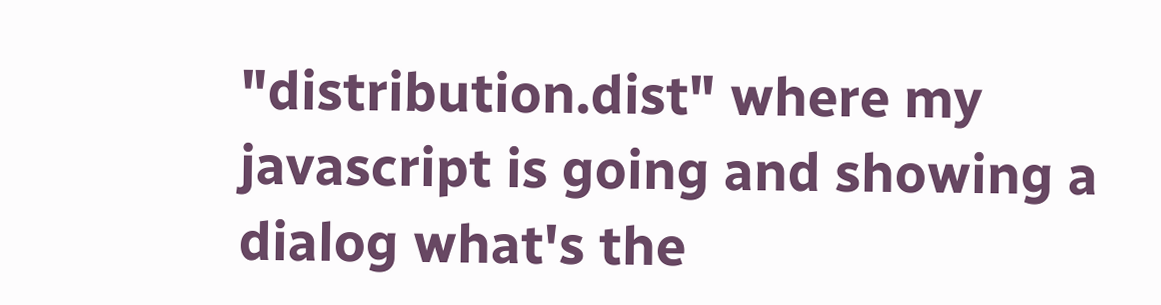"distribution.dist" where my javascript is going and showing a dialog what's the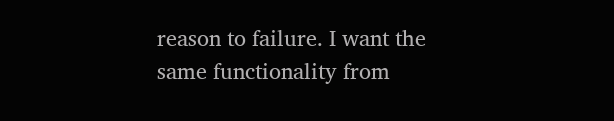reason to failure. I want the same functionality from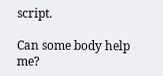script.

Can some body help me?